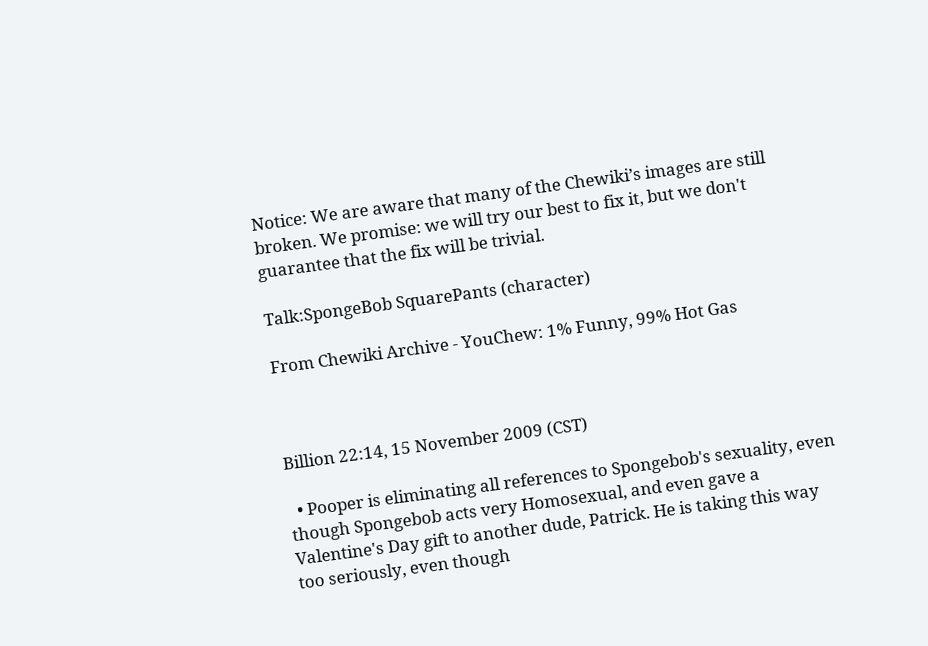Notice: We are aware that many of the Chewiki’s images are still broken. We promise: we will try our best to fix it, but we don't guarantee that the fix will be trivial.

Talk:SpongeBob SquarePants (character)

From Chewiki Archive - YouChew: 1% Funny, 99% Hot Gas



Billion 22:14, 15 November 2009 (CST)

  • Pooper is eliminating all references to Spongebob's sexuality, even though Spongebob acts very Homosexual, and even gave a Valentine's Day gift to another dude, Patrick. He is taking this way too seriously, even though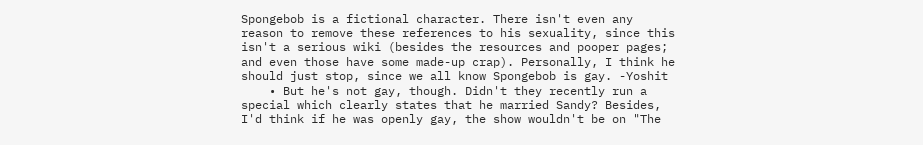Spongebob is a fictional character. There isn't even any reason to remove these references to his sexuality, since this isn't a serious wiki (besides the resources and pooper pages; and even those have some made-up crap). Personally, I think he should just stop, since we all know Spongebob is gay. -Yoshit
    • But he's not gay, though. Didn't they recently run a special which clearly states that he married Sandy? Besides, I'd think if he was openly gay, the show wouldn't be on "The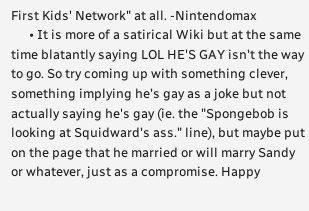First Kids' Network" at all. -Nintendomax
      • It is more of a satirical Wiki but at the same time blatantly saying LOL HE'S GAY isn't the way to go. So try coming up with something clever, something implying he's gay as a joke but not actually saying he's gay (ie. the "Spongebob is looking at Squidward's ass." line), but maybe put on the page that he married or will marry Sandy or whatever, just as a compromise. Happy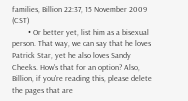families, Billion 22:37, 15 November 2009 (CST)
        • Or better yet, list him as a bisexual person. That way, we can say that he loves Patrick Star, yet he also loves Sandy Cheeks. How's that for an option? Also, Billion, if you're reading this, please delete the pages that are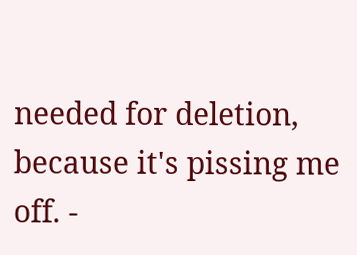needed for deletion, because it's pissing me off. -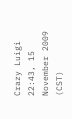Crazy Luigi 22:43, 15 November 2009 (CST)